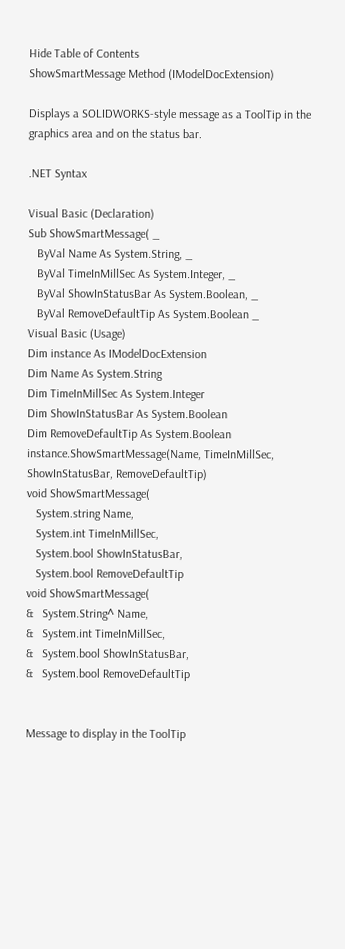Hide Table of Contents
ShowSmartMessage Method (IModelDocExtension)

Displays a SOLIDWORKS-style message as a ToolTip in the graphics area and on the status bar.

.NET Syntax

Visual Basic (Declaration)
Sub ShowSmartMessage( _
   ByVal Name As System.String, _
   ByVal TimeInMillSec As System.Integer, _
   ByVal ShowInStatusBar As System.Boolean, _
   ByVal RemoveDefaultTip As System.Boolean _
Visual Basic (Usage)
Dim instance As IModelDocExtension
Dim Name As System.String
Dim TimeInMillSec As System.Integer
Dim ShowInStatusBar As System.Boolean
Dim RemoveDefaultTip As System.Boolean
instance.ShowSmartMessage(Name, TimeInMillSec, ShowInStatusBar, RemoveDefaultTip)
void ShowSmartMessage(
   System.string Name,
   System.int TimeInMillSec,
   System.bool ShowInStatusBar,
   System.bool RemoveDefaultTip
void ShowSmartMessage(
&   System.String^ Name,
&   System.int TimeInMillSec,
&   System.bool ShowInStatusBar,
&   System.bool RemoveDefaultTip


Message to display in the ToolTip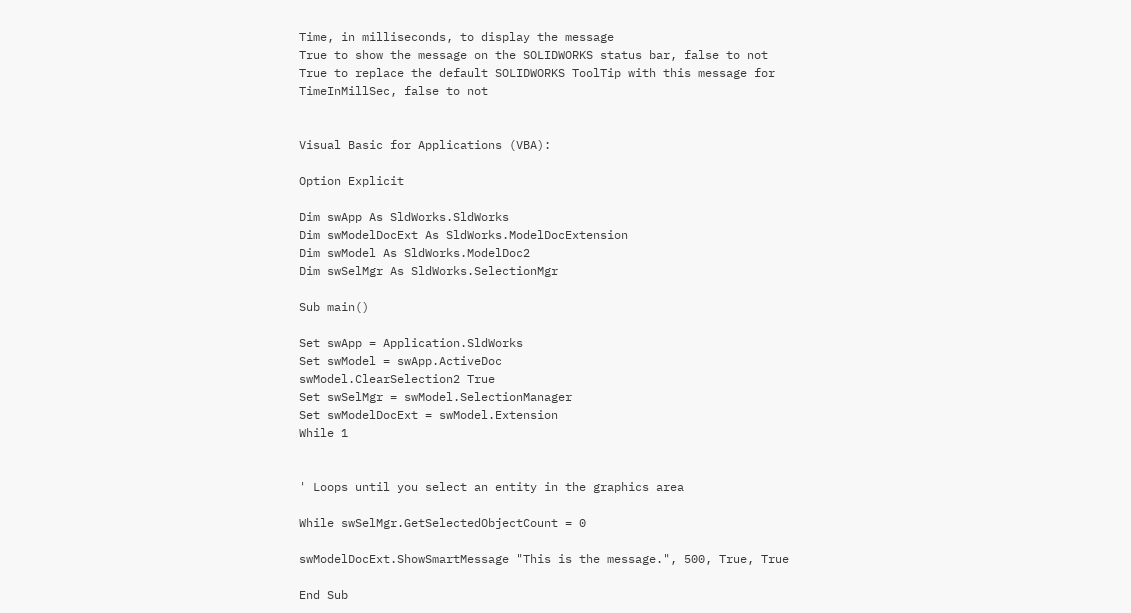Time, in milliseconds, to display the message
True to show the message on the SOLIDWORKS status bar, false to not
True to replace the default SOLIDWORKS ToolTip with this message for TimeInMillSec, false to not


Visual Basic for Applications (VBA):

Option Explicit

Dim swApp As SldWorks.SldWorks
Dim swModelDocExt As SldWorks.ModelDocExtension
Dim swModel As SldWorks.ModelDoc2
Dim swSelMgr As SldWorks.SelectionMgr

Sub main()

Set swApp = Application.SldWorks
Set swModel = swApp.ActiveDoc
swModel.ClearSelection2 True
Set swSelMgr = swModel.SelectionManager
Set swModelDocExt = swModel.Extension
While 1


' Loops until you select an entity in the graphics area

While swSelMgr.GetSelectedObjectCount = 0

swModelDocExt.ShowSmartMessage "This is the message.", 500, True, True

End Sub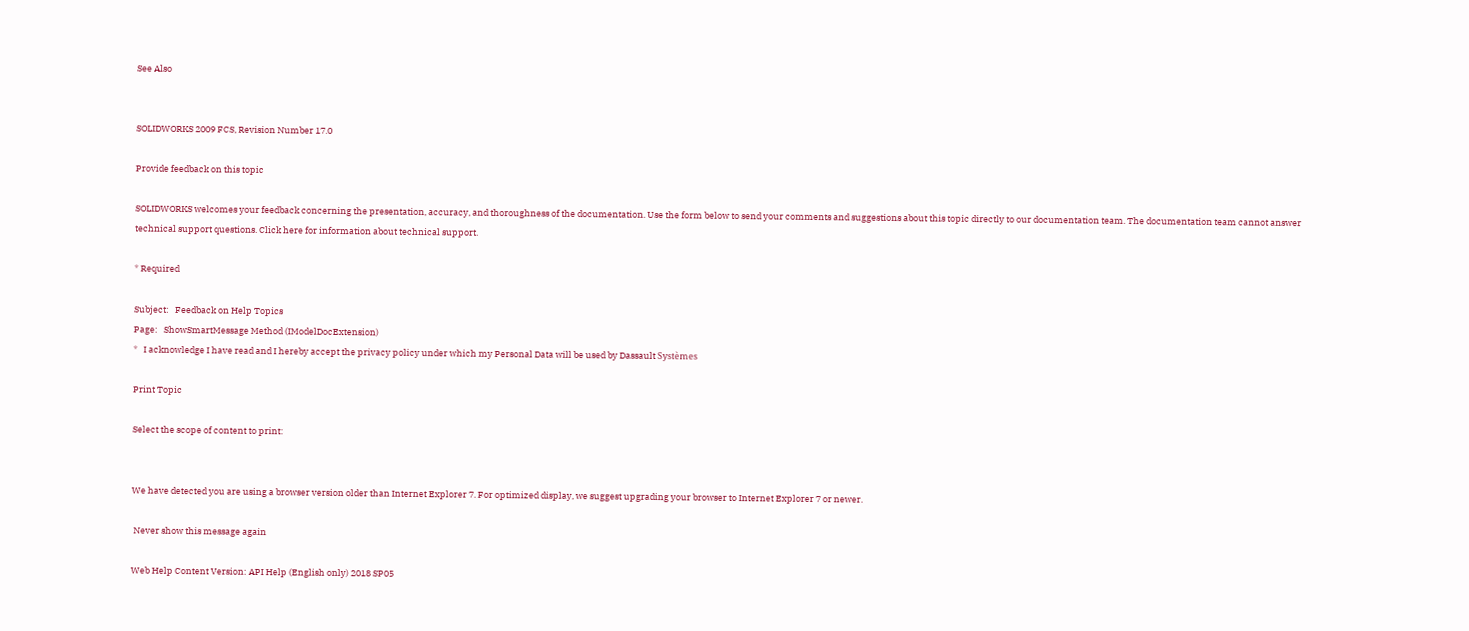See Also


SOLIDWORKS 2009 FCS, Revision Number 17.0

Provide feedback on this topic

SOLIDWORKS welcomes your feedback concerning the presentation, accuracy, and thoroughness of the documentation. Use the form below to send your comments and suggestions about this topic directly to our documentation team. The documentation team cannot answer technical support questions. Click here for information about technical support.

* Required

Subject:   Feedback on Help Topics
Page:   ShowSmartMessage Method (IModelDocExtension)
*   I acknowledge I have read and I hereby accept the privacy policy under which my Personal Data will be used by Dassault Systèmes

Print Topic

Select the scope of content to print:


We have detected you are using a browser version older than Internet Explorer 7. For optimized display, we suggest upgrading your browser to Internet Explorer 7 or newer.

 Never show this message again

Web Help Content Version: API Help (English only) 2018 SP05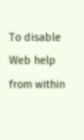To disable Web help from within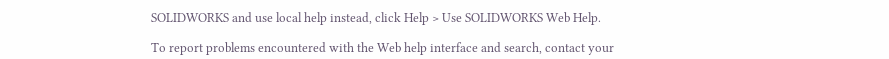SOLIDWORKS and use local help instead, click Help > Use SOLIDWORKS Web Help.

To report problems encountered with the Web help interface and search, contact your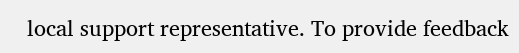local support representative. To provide feedback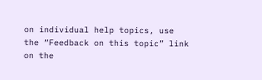on individual help topics, use the “Feedback on this topic” link on the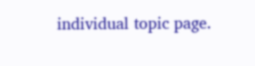individual topic page.